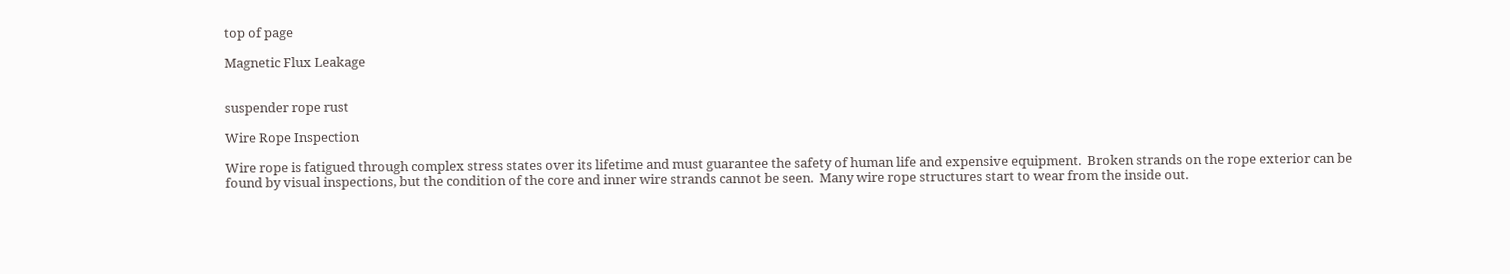top of page

Magnetic Flux Leakage


suspender rope rust

Wire Rope Inspection

Wire rope is fatigued through complex stress states over its lifetime and must guarantee the safety of human life and expensive equipment.  Broken strands on the rope exterior can be found by visual inspections, but the condition of the core and inner wire strands cannot be seen.  Many wire rope structures start to wear from the inside out.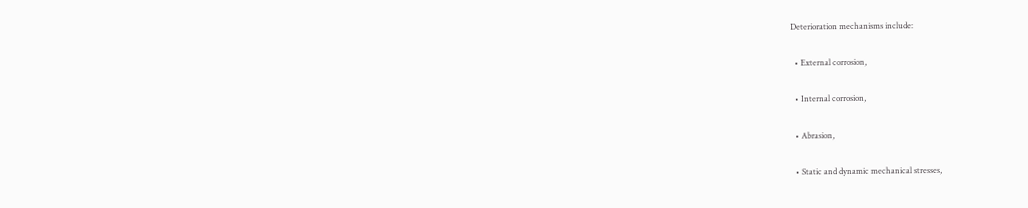Deterioration mechanisms include:

  • External corrosion,

  • Internal corrosion,

  • Abrasion,

  • Static and dynamic mechanical stresses,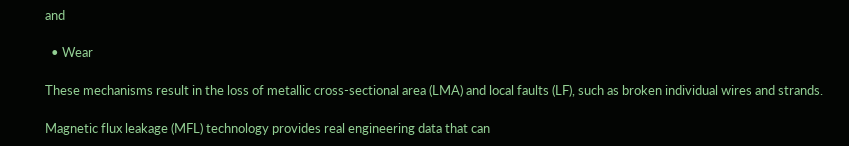and

  • Wear

These mechanisms result in the loss of metallic cross-sectional area (LMA) and local faults (LF), such as broken individual wires and strands.

Magnetic flux leakage (MFL) technology provides real engineering data that can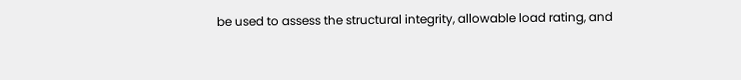be used to assess the structural integrity, allowable load rating, and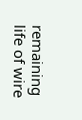remaining life of wire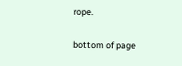rope.


bottom of page